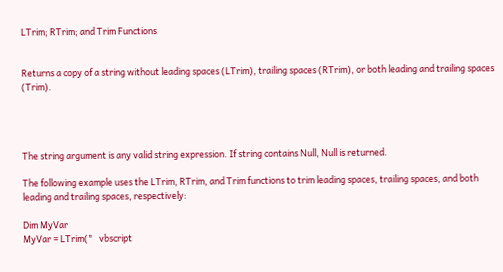LTrim; RTrim; and Trim Functions


Returns a copy of a string without leading spaces (LTrim), trailing spaces (RTrim), or both leading and trailing spaces (Trim).




The string argument is any valid string expression. If string contains Null, Null is returned.

The following example uses the LTrim, RTrim, and Trim functions to trim leading spaces, trailing spaces, and both leading and trailing spaces, respectively:

Dim MyVar
MyVar = LTrim("   vbscript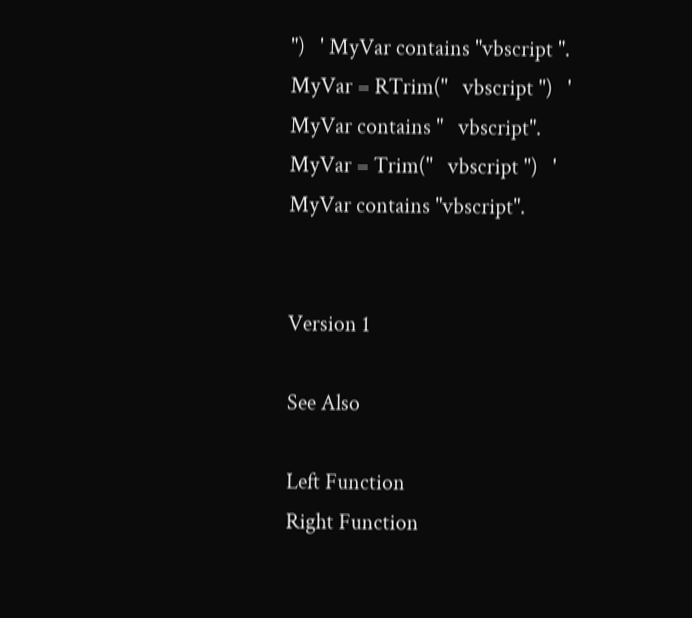")   ' MyVar contains "vbscript ".
MyVar = RTrim("   vbscript ")   ' MyVar contains "   vbscript".
MyVar = Trim("   vbscript ")   ' MyVar contains "vbscript".


Version 1

See Also

Left Function
Right Function